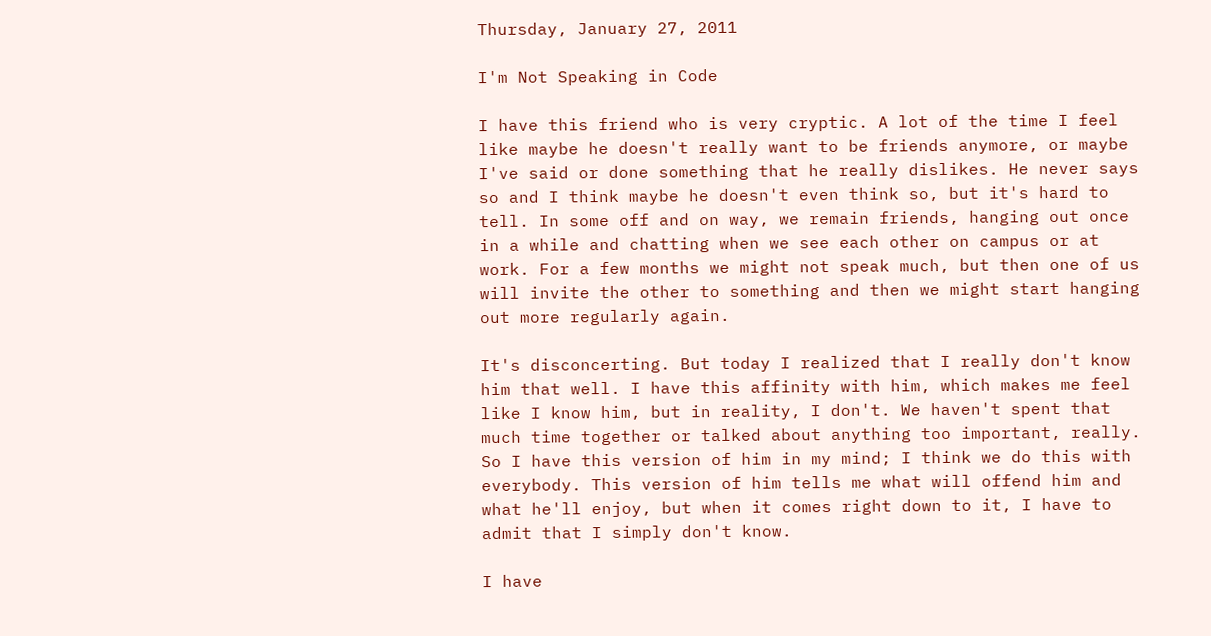Thursday, January 27, 2011

I'm Not Speaking in Code

I have this friend who is very cryptic. A lot of the time I feel like maybe he doesn't really want to be friends anymore, or maybe I've said or done something that he really dislikes. He never says so and I think maybe he doesn't even think so, but it's hard to tell. In some off and on way, we remain friends, hanging out once in a while and chatting when we see each other on campus or at work. For a few months we might not speak much, but then one of us will invite the other to something and then we might start hanging out more regularly again.

It's disconcerting. But today I realized that I really don't know him that well. I have this affinity with him, which makes me feel like I know him, but in reality, I don't. We haven't spent that much time together or talked about anything too important, really. So I have this version of him in my mind; I think we do this with everybody. This version of him tells me what will offend him and what he'll enjoy, but when it comes right down to it, I have to admit that I simply don't know.

I have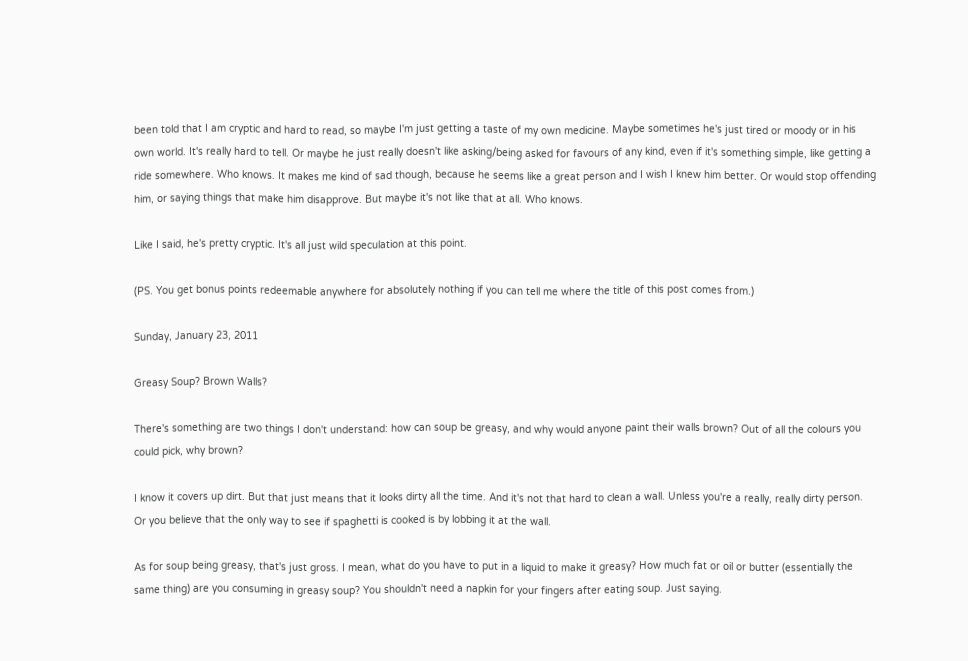been told that I am cryptic and hard to read, so maybe I'm just getting a taste of my own medicine. Maybe sometimes he's just tired or moody or in his own world. It's really hard to tell. Or maybe he just really doesn't like asking/being asked for favours of any kind, even if it's something simple, like getting a ride somewhere. Who knows. It makes me kind of sad though, because he seems like a great person and I wish I knew him better. Or would stop offending him, or saying things that make him disapprove. But maybe it's not like that at all. Who knows.

Like I said, he's pretty cryptic. It's all just wild speculation at this point.

(PS. You get bonus points redeemable anywhere for absolutely nothing if you can tell me where the title of this post comes from.)

Sunday, January 23, 2011

Greasy Soup? Brown Walls?

There's something are two things I don't understand: how can soup be greasy, and why would anyone paint their walls brown? Out of all the colours you could pick, why brown?

I know it covers up dirt. But that just means that it looks dirty all the time. And it's not that hard to clean a wall. Unless you're a really, really dirty person. Or you believe that the only way to see if spaghetti is cooked is by lobbing it at the wall.

As for soup being greasy, that's just gross. I mean, what do you have to put in a liquid to make it greasy? How much fat or oil or butter (essentially the same thing) are you consuming in greasy soup? You shouldn't need a napkin for your fingers after eating soup. Just saying.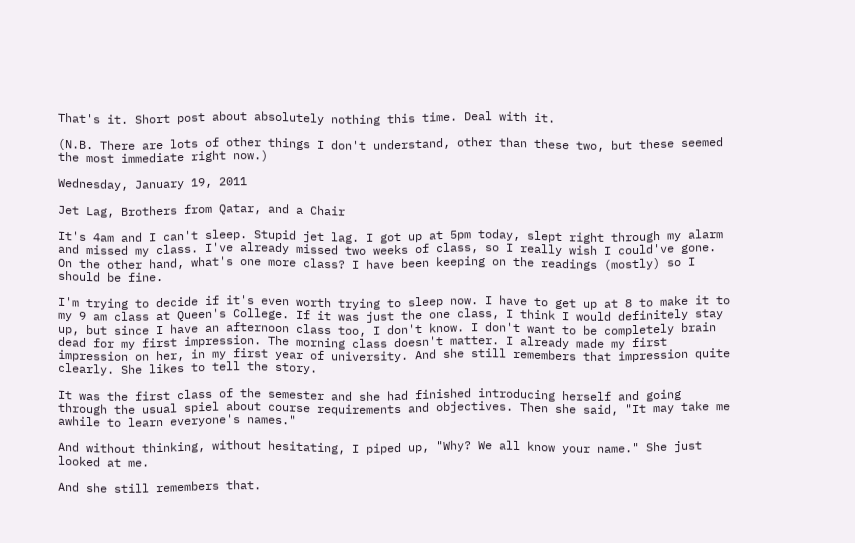That's it. Short post about absolutely nothing this time. Deal with it.

(N.B. There are lots of other things I don't understand, other than these two, but these seemed the most immediate right now.)

Wednesday, January 19, 2011

Jet Lag, Brothers from Qatar, and a Chair

It's 4am and I can't sleep. Stupid jet lag. I got up at 5pm today, slept right through my alarm and missed my class. I've already missed two weeks of class, so I really wish I could've gone. On the other hand, what's one more class? I have been keeping on the readings (mostly) so I should be fine.

I'm trying to decide if it's even worth trying to sleep now. I have to get up at 8 to make it to my 9 am class at Queen's College. If it was just the one class, I think I would definitely stay up, but since I have an afternoon class too, I don't know. I don't want to be completely brain dead for my first impression. The morning class doesn't matter. I already made my first impression on her, in my first year of university. And she still remembers that impression quite clearly. She likes to tell the story.

It was the first class of the semester and she had finished introducing herself and going through the usual spiel about course requirements and objectives. Then she said, "It may take me awhile to learn everyone's names."

And without thinking, without hesitating, I piped up, "Why? We all know your name." She just looked at me.

And she still remembers that.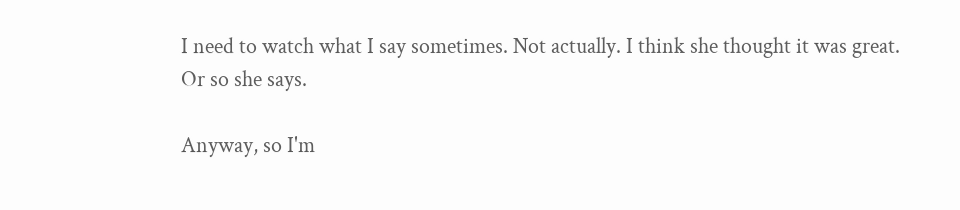I need to watch what I say sometimes. Not actually. I think she thought it was great. Or so she says.

Anyway, so I'm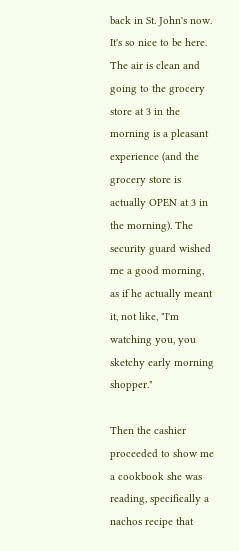back in St. John's now. It's so nice to be here. The air is clean and going to the grocery store at 3 in the morning is a pleasant experience (and the grocery store is actually OPEN at 3 in the morning). The security guard wished me a good morning, as if he actually meant it, not like, "I'm watching you, you sketchy early morning shopper."

Then the cashier proceeded to show me a cookbook she was reading, specifically a nachos recipe that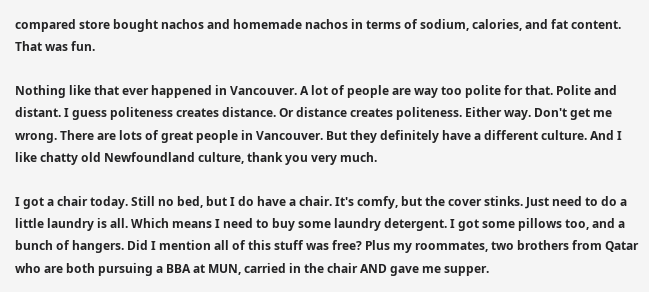compared store bought nachos and homemade nachos in terms of sodium, calories, and fat content. That was fun.

Nothing like that ever happened in Vancouver. A lot of people are way too polite for that. Polite and distant. I guess politeness creates distance. Or distance creates politeness. Either way. Don't get me wrong. There are lots of great people in Vancouver. But they definitely have a different culture. And I like chatty old Newfoundland culture, thank you very much.

I got a chair today. Still no bed, but I do have a chair. It's comfy, but the cover stinks. Just need to do a little laundry is all. Which means I need to buy some laundry detergent. I got some pillows too, and a bunch of hangers. Did I mention all of this stuff was free? Plus my roommates, two brothers from Qatar who are both pursuing a BBA at MUN, carried in the chair AND gave me supper.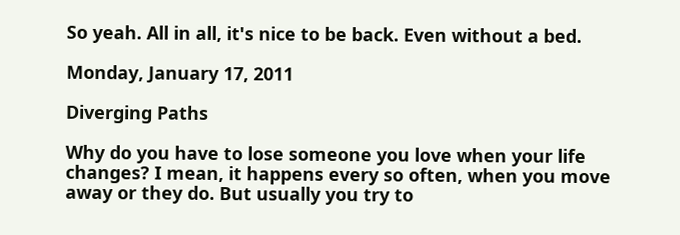So yeah. All in all, it's nice to be back. Even without a bed.

Monday, January 17, 2011

Diverging Paths

Why do you have to lose someone you love when your life changes? I mean, it happens every so often, when you move away or they do. But usually you try to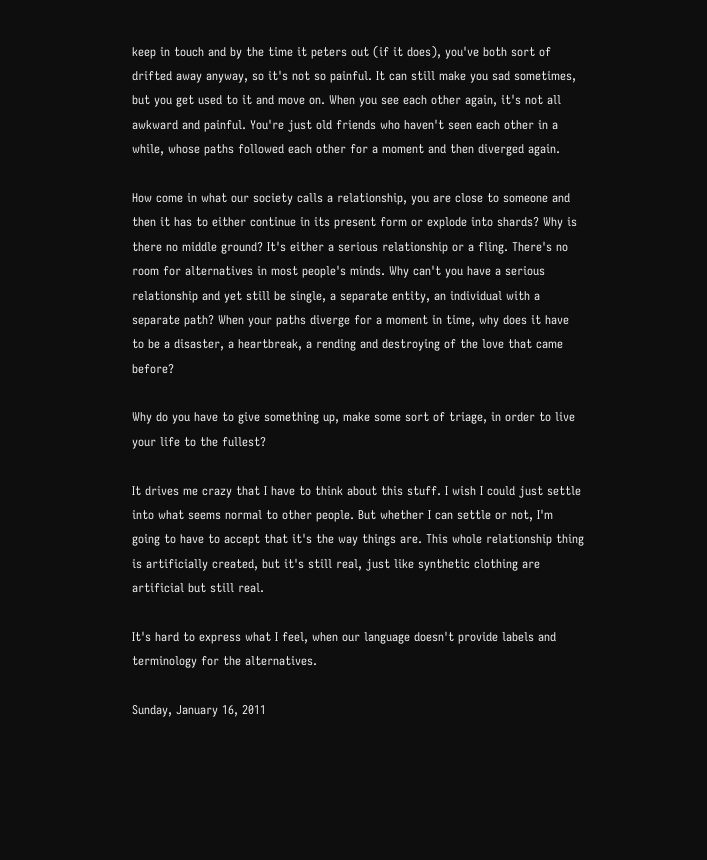keep in touch and by the time it peters out (if it does), you've both sort of drifted away anyway, so it's not so painful. It can still make you sad sometimes, but you get used to it and move on. When you see each other again, it's not all awkward and painful. You're just old friends who haven't seen each other in a while, whose paths followed each other for a moment and then diverged again.

How come in what our society calls a relationship, you are close to someone and then it has to either continue in its present form or explode into shards? Why is there no middle ground? It's either a serious relationship or a fling. There's no room for alternatives in most people's minds. Why can't you have a serious relationship and yet still be single, a separate entity, an individual with a separate path? When your paths diverge for a moment in time, why does it have to be a disaster, a heartbreak, a rending and destroying of the love that came before?

Why do you have to give something up, make some sort of triage, in order to live your life to the fullest?

It drives me crazy that I have to think about this stuff. I wish I could just settle into what seems normal to other people. But whether I can settle or not, I'm going to have to accept that it's the way things are. This whole relationship thing is artificially created, but it's still real, just like synthetic clothing are artificial but still real.

It's hard to express what I feel, when our language doesn't provide labels and terminology for the alternatives.

Sunday, January 16, 2011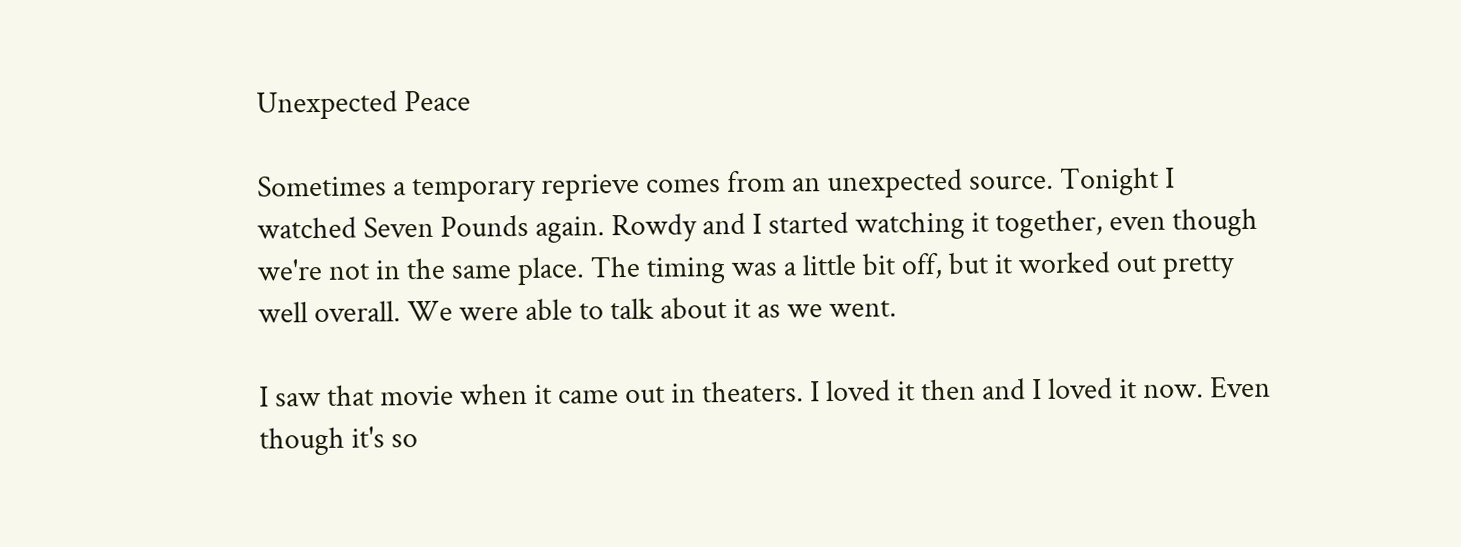Unexpected Peace

Sometimes a temporary reprieve comes from an unexpected source. Tonight I watched Seven Pounds again. Rowdy and I started watching it together, even though we're not in the same place. The timing was a little bit off, but it worked out pretty well overall. We were able to talk about it as we went.

I saw that movie when it came out in theaters. I loved it then and I loved it now. Even though it's so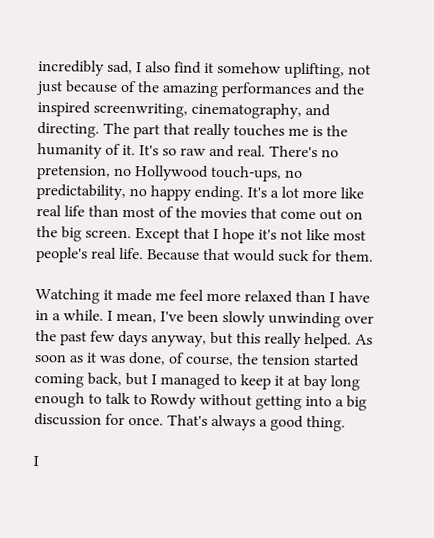incredibly sad, I also find it somehow uplifting, not just because of the amazing performances and the inspired screenwriting, cinematography, and directing. The part that really touches me is the humanity of it. It's so raw and real. There's no pretension, no Hollywood touch-ups, no predictability, no happy ending. It's a lot more like real life than most of the movies that come out on the big screen. Except that I hope it's not like most people's real life. Because that would suck for them.

Watching it made me feel more relaxed than I have in a while. I mean, I've been slowly unwinding over the past few days anyway, but this really helped. As soon as it was done, of course, the tension started coming back, but I managed to keep it at bay long enough to talk to Rowdy without getting into a big discussion for once. That's always a good thing.

I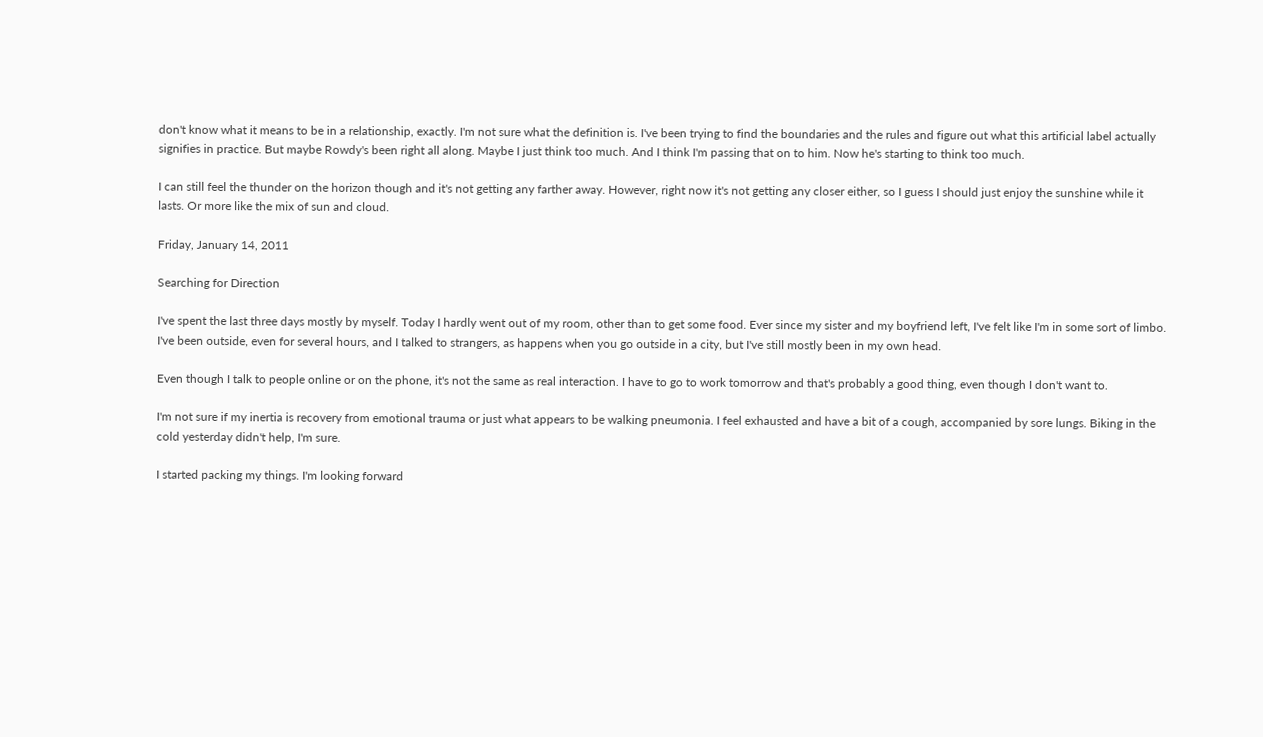don't know what it means to be in a relationship, exactly. I'm not sure what the definition is. I've been trying to find the boundaries and the rules and figure out what this artificial label actually signifies in practice. But maybe Rowdy's been right all along. Maybe I just think too much. And I think I'm passing that on to him. Now he's starting to think too much.

I can still feel the thunder on the horizon though and it's not getting any farther away. However, right now it's not getting any closer either, so I guess I should just enjoy the sunshine while it lasts. Or more like the mix of sun and cloud.

Friday, January 14, 2011

Searching for Direction

I've spent the last three days mostly by myself. Today I hardly went out of my room, other than to get some food. Ever since my sister and my boyfriend left, I've felt like I'm in some sort of limbo. I've been outside, even for several hours, and I talked to strangers, as happens when you go outside in a city, but I've still mostly been in my own head.

Even though I talk to people online or on the phone, it's not the same as real interaction. I have to go to work tomorrow and that's probably a good thing, even though I don't want to.

I'm not sure if my inertia is recovery from emotional trauma or just what appears to be walking pneumonia. I feel exhausted and have a bit of a cough, accompanied by sore lungs. Biking in the cold yesterday didn't help, I'm sure.

I started packing my things. I'm looking forward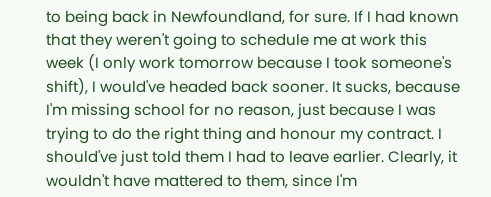to being back in Newfoundland, for sure. If I had known that they weren't going to schedule me at work this week (I only work tomorrow because I took someone's shift), I would've headed back sooner. It sucks, because I'm missing school for no reason, just because I was trying to do the right thing and honour my contract. I should've just told them I had to leave earlier. Clearly, it wouldn't have mattered to them, since I'm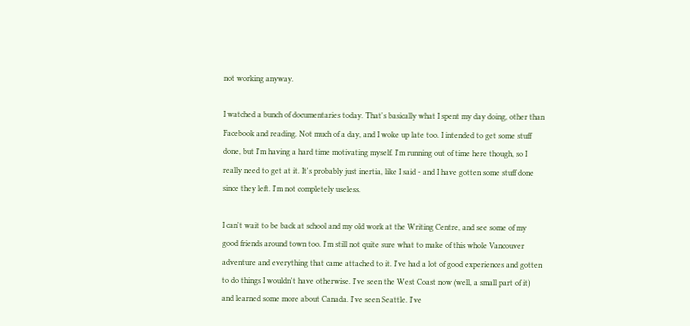not working anyway.

I watched a bunch of documentaries today. That's basically what I spent my day doing, other than Facebook and reading. Not much of a day, and I woke up late too. I intended to get some stuff done, but I'm having a hard time motivating myself. I'm running out of time here though, so I really need to get at it. It's probably just inertia, like I said - and I have gotten some stuff done since they left. I'm not completely useless.

I can't wait to be back at school and my old work at the Writing Centre, and see some of my good friends around town too. I'm still not quite sure what to make of this whole Vancouver adventure and everything that came attached to it. I've had a lot of good experiences and gotten to do things I wouldn't have otherwise. I've seen the West Coast now (well, a small part of it) and learned some more about Canada. I've seen Seattle. I've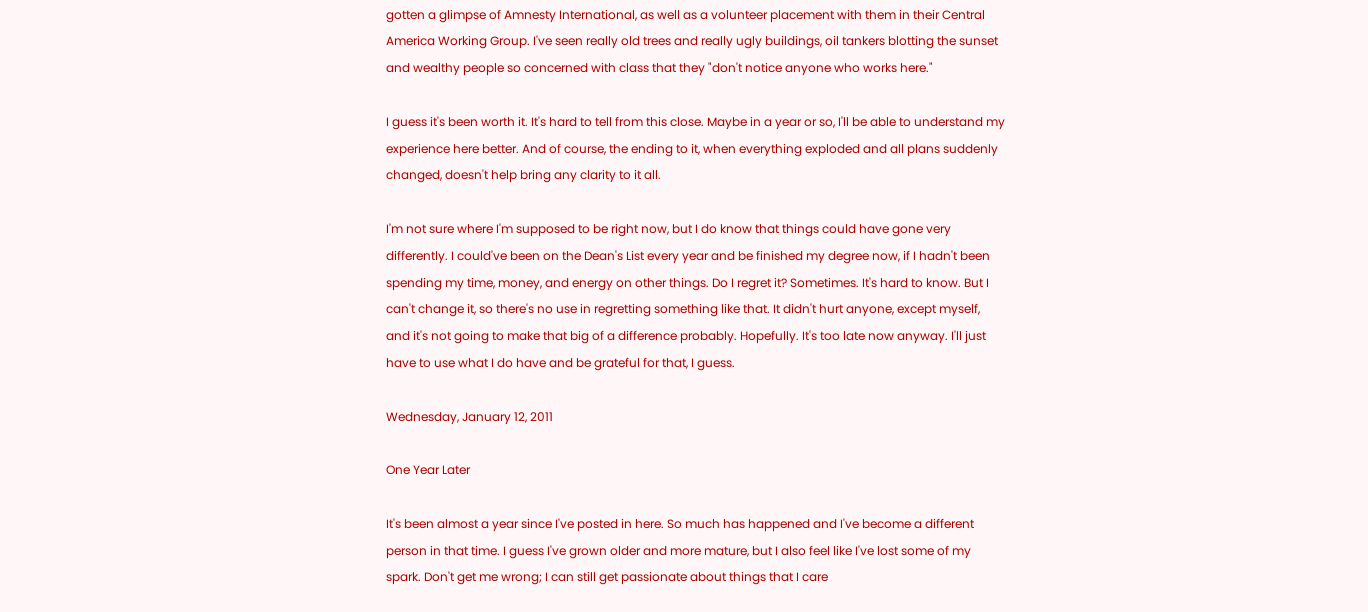gotten a glimpse of Amnesty International, as well as a volunteer placement with them in their Central America Working Group. I've seen really old trees and really ugly buildings, oil tankers blotting the sunset and wealthy people so concerned with class that they "don't notice anyone who works here."

I guess it's been worth it. It's hard to tell from this close. Maybe in a year or so, I'll be able to understand my experience here better. And of course, the ending to it, when everything exploded and all plans suddenly changed, doesn't help bring any clarity to it all.

I'm not sure where I'm supposed to be right now, but I do know that things could have gone very differently. I could've been on the Dean's List every year and be finished my degree now, if I hadn't been spending my time, money, and energy on other things. Do I regret it? Sometimes. It's hard to know. But I can't change it, so there's no use in regretting something like that. It didn't hurt anyone, except myself, and it's not going to make that big of a difference probably. Hopefully. It's too late now anyway. I'll just have to use what I do have and be grateful for that, I guess.

Wednesday, January 12, 2011

One Year Later

It's been almost a year since I've posted in here. So much has happened and I've become a different person in that time. I guess I've grown older and more mature, but I also feel like I've lost some of my spark. Don't get me wrong; I can still get passionate about things that I care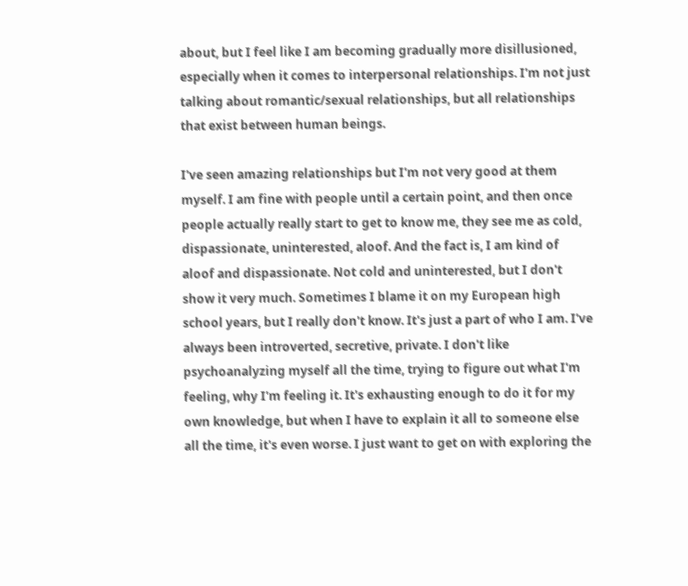about, but I feel like I am becoming gradually more disillusioned, especially when it comes to interpersonal relationships. I'm not just talking about romantic/sexual relationships, but all relationships that exist between human beings.

I've seen amazing relationships but I'm not very good at them myself. I am fine with people until a certain point, and then once people actually really start to get to know me, they see me as cold, dispassionate, uninterested, aloof. And the fact is, I am kind of aloof and dispassionate. Not cold and uninterested, but I don't show it very much. Sometimes I blame it on my European high school years, but I really don't know. It's just a part of who I am. I've always been introverted, secretive, private. I don't like psychoanalyzing myself all the time, trying to figure out what I'm feeling, why I'm feeling it. It's exhausting enough to do it for my own knowledge, but when I have to explain it all to someone else all the time, it's even worse. I just want to get on with exploring the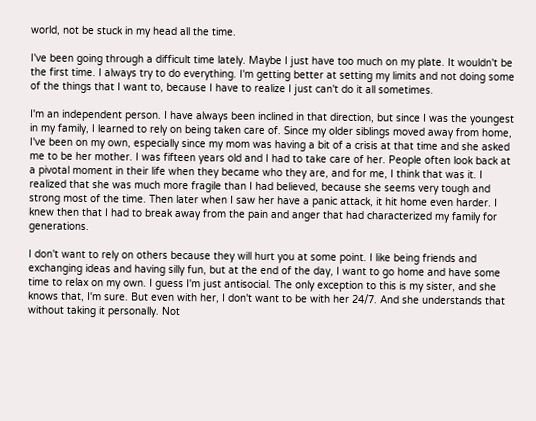world, not be stuck in my head all the time.

I've been going through a difficult time lately. Maybe I just have too much on my plate. It wouldn't be the first time. I always try to do everything. I'm getting better at setting my limits and not doing some of the things that I want to, because I have to realize I just can't do it all sometimes.

I'm an independent person. I have always been inclined in that direction, but since I was the youngest in my family, I learned to rely on being taken care of. Since my older siblings moved away from home, I've been on my own, especially since my mom was having a bit of a crisis at that time and she asked me to be her mother. I was fifteen years old and I had to take care of her. People often look back at a pivotal moment in their life when they became who they are, and for me, I think that was it. I realized that she was much more fragile than I had believed, because she seems very tough and strong most of the time. Then later when I saw her have a panic attack, it hit home even harder. I knew then that I had to break away from the pain and anger that had characterized my family for generations.

I don't want to rely on others because they will hurt you at some point. I like being friends and exchanging ideas and having silly fun, but at the end of the day, I want to go home and have some time to relax on my own. I guess I'm just antisocial. The only exception to this is my sister, and she knows that, I'm sure. But even with her, I don't want to be with her 24/7. And she understands that without taking it personally. Not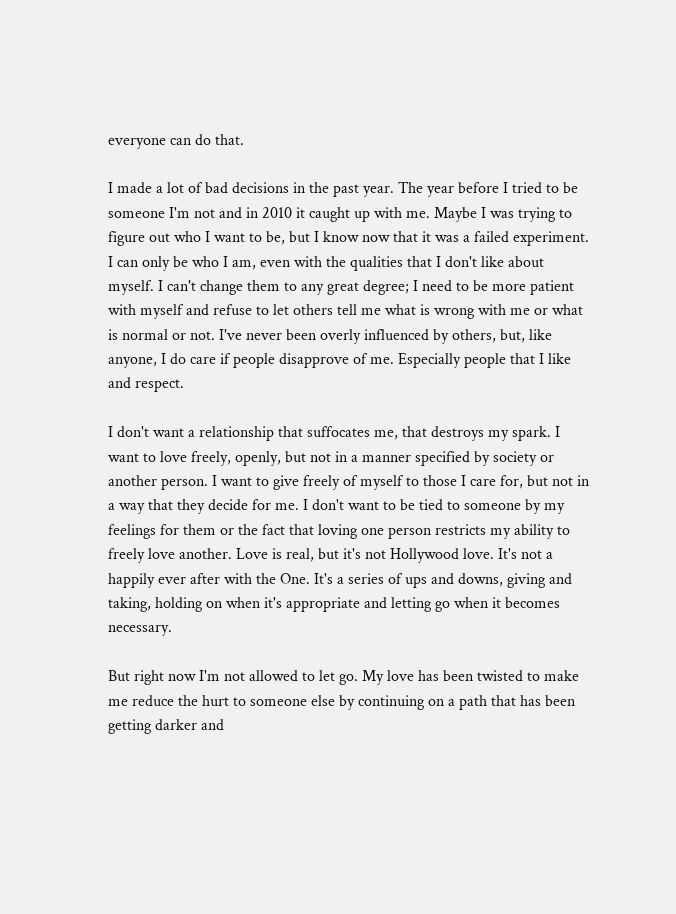everyone can do that.

I made a lot of bad decisions in the past year. The year before I tried to be someone I'm not and in 2010 it caught up with me. Maybe I was trying to figure out who I want to be, but I know now that it was a failed experiment. I can only be who I am, even with the qualities that I don't like about myself. I can't change them to any great degree; I need to be more patient with myself and refuse to let others tell me what is wrong with me or what is normal or not. I've never been overly influenced by others, but, like anyone, I do care if people disapprove of me. Especially people that I like and respect.

I don't want a relationship that suffocates me, that destroys my spark. I want to love freely, openly, but not in a manner specified by society or another person. I want to give freely of myself to those I care for, but not in a way that they decide for me. I don't want to be tied to someone by my feelings for them or the fact that loving one person restricts my ability to freely love another. Love is real, but it's not Hollywood love. It's not a happily ever after with the One. It's a series of ups and downs, giving and taking, holding on when it's appropriate and letting go when it becomes necessary.

But right now I'm not allowed to let go. My love has been twisted to make me reduce the hurt to someone else by continuing on a path that has been getting darker and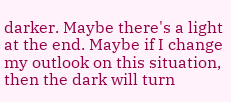darker. Maybe there's a light at the end. Maybe if I change my outlook on this situation, then the dark will turn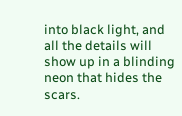into black light, and all the details will show up in a blinding neon that hides the scars.